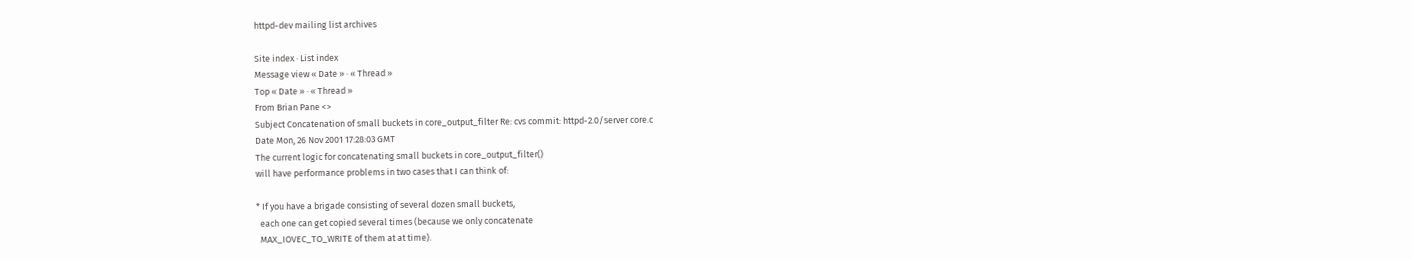httpd-dev mailing list archives

Site index · List index
Message view « Date » · « Thread »
Top « Date » · « Thread »
From Brian Pane <>
Subject Concatenation of small buckets in core_output_filter Re: cvs commit: httpd-2.0/server core.c
Date Mon, 26 Nov 2001 17:28:03 GMT
The current logic for concatenating small buckets in core_output_filter()
will have performance problems in two cases that I can think of:

* If you have a brigade consisting of several dozen small buckets,
  each one can get copied several times (because we only concatenate
  MAX_IOVEC_TO_WRITE of them at at time).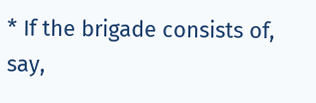* If the brigade consists of, say,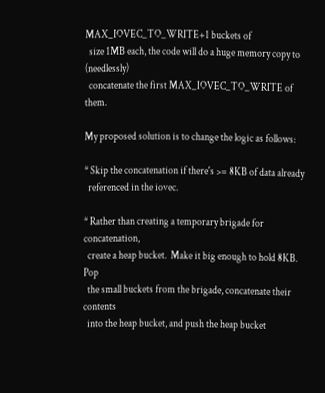MAX_IOVEC_TO_WRITE+1 buckets of
  size 1MB each, the code will do a huge memory copy to (needlessly)
  concatenate the first MAX_IOVEC_TO_WRITE of them.

My proposed solution is to change the logic as follows:

* Skip the concatenation if there's >= 8KB of data already
  referenced in the iovec.

* Rather than creating a temporary brigade for concatenation,
  create a heap bucket.  Make it big enough to hold 8KB.  Pop
  the small buckets from the brigade, concatenate their contents
  into the heap bucket, and push the heap bucket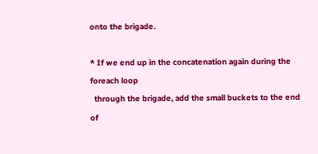onto the brigade.

* If we end up in the concatenation again during the foreach loop
  through the brigade, add the small buckets to the end of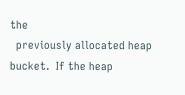the
  previously allocated heap bucket.  If the heap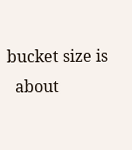bucket size is
  about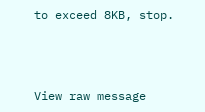to exceed 8KB, stop.



View raw message